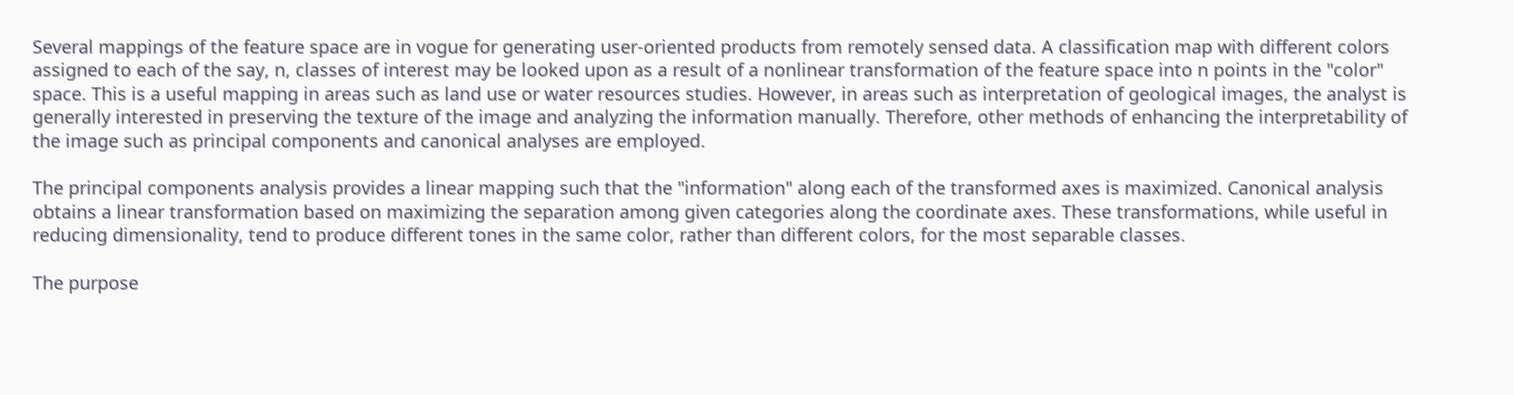Several mappings of the feature space are in vogue for generating user-oriented products from remotely sensed data. A classification map with different colors assigned to each of the say, n, classes of interest may be looked upon as a result of a nonlinear transformation of the feature space into n points in the "color" space. This is a useful mapping in areas such as land use or water resources studies. However, in areas such as interpretation of geological images, the analyst is generally interested in preserving the texture of the image and analyzing the information manually. Therefore, other methods of enhancing the interpretability of the image such as principal components and canonical analyses are employed.

The principal components analysis provides a linear mapping such that the "information" along each of the transformed axes is maximized. Canonical analysis obtains a linear transformation based on maximizing the separation among given categories along the coordinate axes. These transformations, while useful in reducing dimensionality, tend to produce different tones in the same color, rather than different colors, for the most separable classes.

The purpose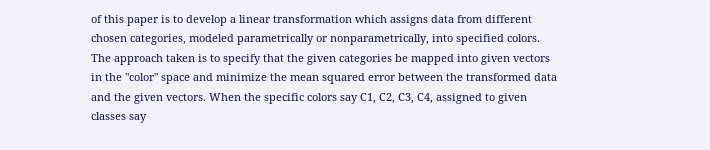of this paper is to develop a linear transformation which assigns data from different chosen categories, modeled parametrically or nonparametrically, into specified colors. The approach taken is to specify that the given categories be mapped into given vectors in the "color" space and minimize the mean squared error between the transformed data and the given vectors. When the specific colors say C1, C2, C3, C4, assigned to given classes say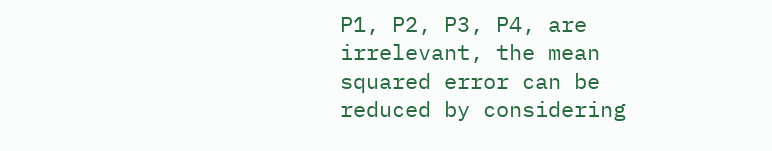P1, P2, P3, P4, are irrelevant, the mean squared error can be reduced by considering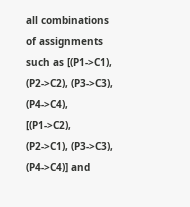all combinations of assignments such as [(P1->C1), (P2->C2), (P3->C3), (P4->C4), [(P1->C2), (P2->C1), (P3->C3), (P4->C4)] and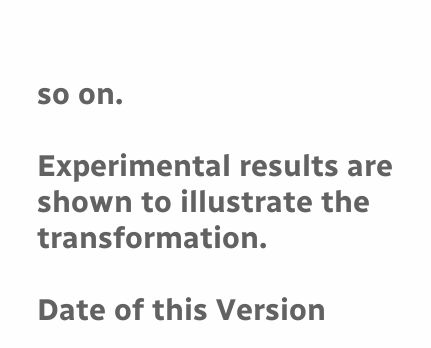so on.

Experimental results are shown to illustrate the transformation.

Date of this Version